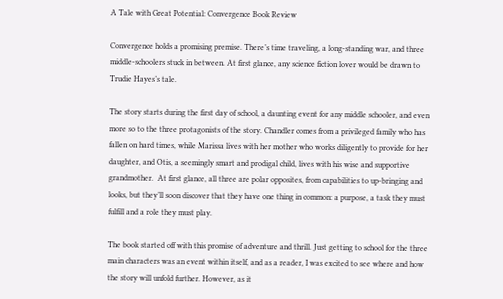A Tale with Great Potential: Convergence Book Review

Convergence holds a promising premise. There’s time traveling, a long-standing war, and three middle-schoolers stuck in between. At first glance, any science fiction lover would be drawn to Trudie Hayes’s tale.

The story starts during the first day of school, a daunting event for any middle schooler, and even more so to the three protagonists of the story. Chandler comes from a privileged family who has fallen on hard times, while Marissa lives with her mother who works diligently to provide for her daughter, and Otis, a seemingly smart and prodigal child, lives with his wise and supportive grandmother.  At first glance, all three are polar opposites, from capabilities to up-bringing and looks, but they’ll soon discover that they have one thing in common: a purpose, a task they must fulfill and a role they must play.

The book started off with this promise of adventure and thrill. Just getting to school for the three main characters was an event within itself, and as a reader, I was excited to see where and how the story will unfold further. However, as it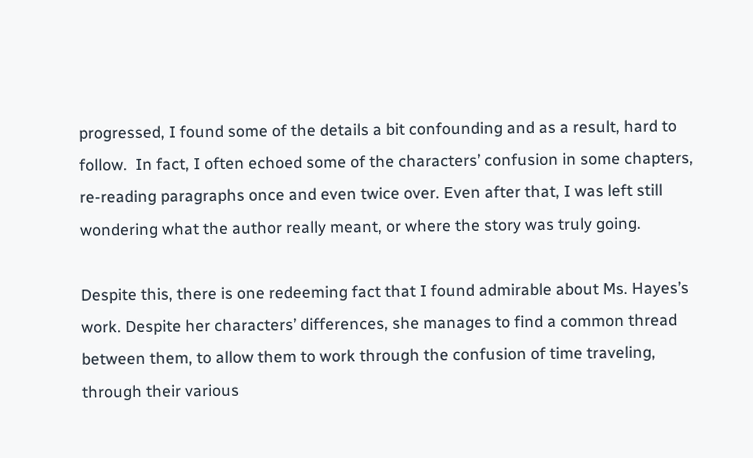progressed, I found some of the details a bit confounding and as a result, hard to follow.  In fact, I often echoed some of the characters’ confusion in some chapters, re-reading paragraphs once and even twice over. Even after that, I was left still wondering what the author really meant, or where the story was truly going.

Despite this, there is one redeeming fact that I found admirable about Ms. Hayes’s work. Despite her characters’ differences, she manages to find a common thread between them, to allow them to work through the confusion of time traveling, through their various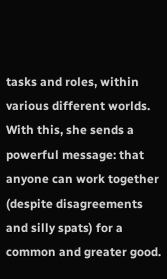tasks and roles, within various different worlds. With this, she sends a powerful message: that anyone can work together (despite disagreements and silly spats) for a common and greater good.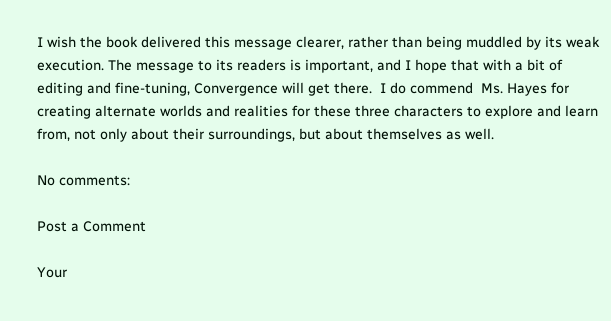I wish the book delivered this message clearer, rather than being muddled by its weak execution. The message to its readers is important, and I hope that with a bit of editing and fine-tuning, Convergence will get there.  I do commend  Ms. Hayes for creating alternate worlds and realities for these three characters to explore and learn from, not only about their surroundings, but about themselves as well.

No comments:

Post a Comment

Your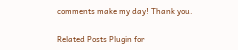comments make my day! Thank you.

Related Posts Plugin for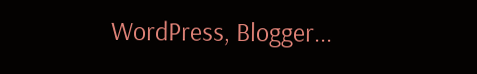WordPress, Blogger...